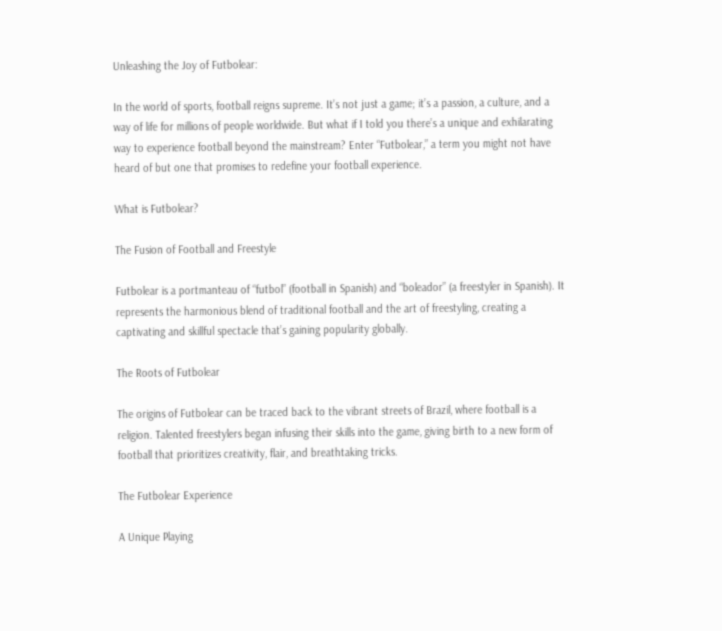Unleashing the Joy of Futbolear:

In the world of sports, football reigns supreme. It’s not just a game; it’s a passion, a culture, and a way of life for millions of people worldwide. But what if I told you there’s a unique and exhilarating way to experience football beyond the mainstream? Enter “Futbolear,” a term you might not have heard of but one that promises to redefine your football experience.

What is Futbolear?

The Fusion of Football and Freestyle

Futbolear is a portmanteau of “futbol” (football in Spanish) and “boleador” (a freestyler in Spanish). It represents the harmonious blend of traditional football and the art of freestyling, creating a captivating and skillful spectacle that’s gaining popularity globally.

The Roots of Futbolear

The origins of Futbolear can be traced back to the vibrant streets of Brazil, where football is a religion. Talented freestylers began infusing their skills into the game, giving birth to a new form of football that prioritizes creativity, flair, and breathtaking tricks.

The Futbolear Experience

A Unique Playing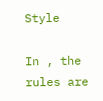Style

In , the rules are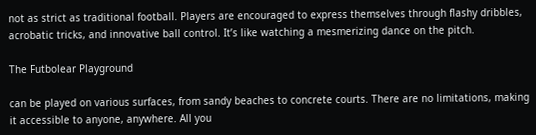not as strict as traditional football. Players are encouraged to express themselves through flashy dribbles, acrobatic tricks, and innovative ball control. It’s like watching a mesmerizing dance on the pitch.

The Futbolear Playground

can be played on various surfaces, from sandy beaches to concrete courts. There are no limitations, making it accessible to anyone, anywhere. All you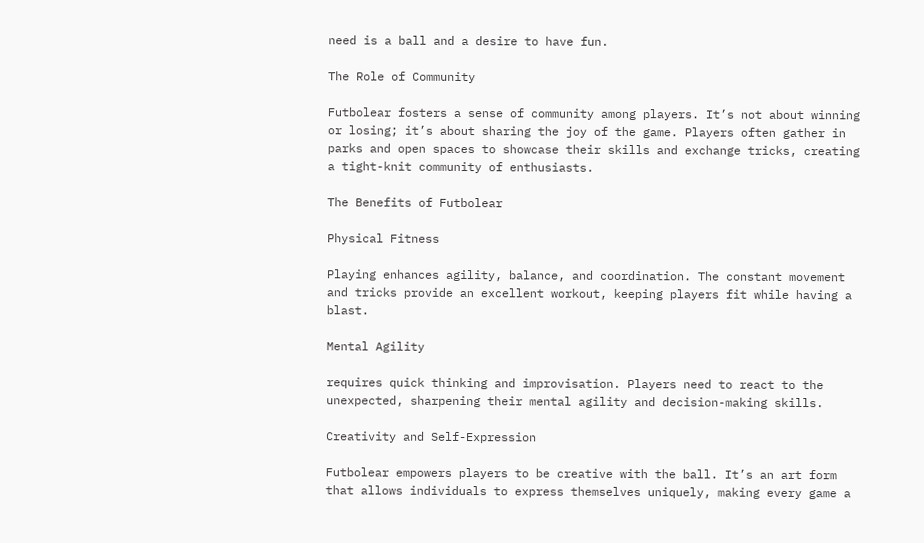need is a ball and a desire to have fun.

The Role of Community

Futbolear fosters a sense of community among players. It’s not about winning or losing; it’s about sharing the joy of the game. Players often gather in parks and open spaces to showcase their skills and exchange tricks, creating a tight-knit community of enthusiasts.

The Benefits of Futbolear

Physical Fitness

Playing enhances agility, balance, and coordination. The constant movement and tricks provide an excellent workout, keeping players fit while having a blast.

Mental Agility

requires quick thinking and improvisation. Players need to react to the unexpected, sharpening their mental agility and decision-making skills.

Creativity and Self-Expression

Futbolear empowers players to be creative with the ball. It’s an art form that allows individuals to express themselves uniquely, making every game a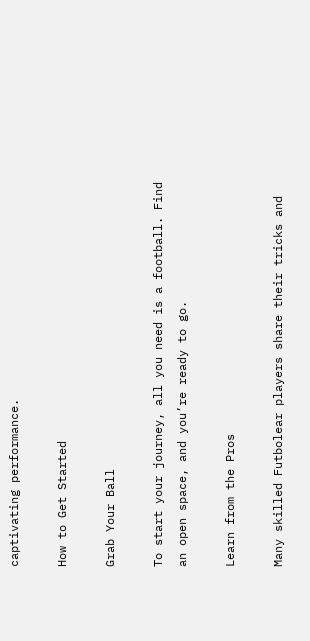captivating performance.

How to Get Started

Grab Your Ball

To start your journey, all you need is a football. Find an open space, and you’re ready to go.

Learn from the Pros

Many skilled Futbolear players share their tricks and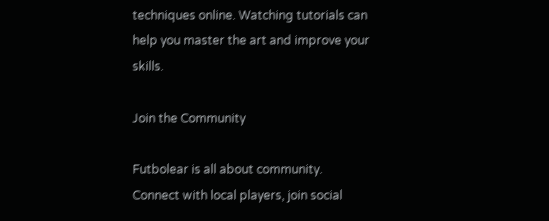techniques online. Watching tutorials can help you master the art and improve your skills.

Join the Community

Futbolear is all about community. Connect with local players, join social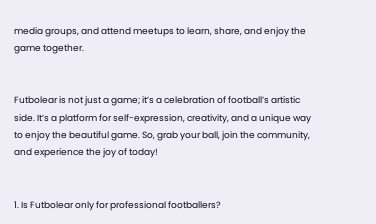media groups, and attend meetups to learn, share, and enjoy the game together.


Futbolear is not just a game; it’s a celebration of football’s artistic side. It’s a platform for self-expression, creativity, and a unique way to enjoy the beautiful game. So, grab your ball, join the community, and experience the joy of today!


1. Is Futbolear only for professional footballers?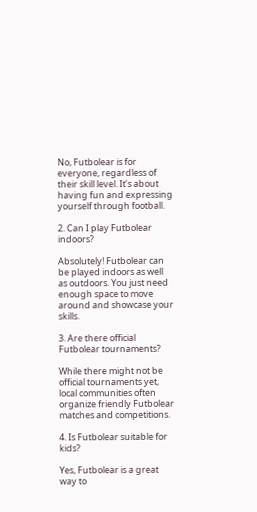No, Futbolear is for everyone, regardless of their skill level. It’s about having fun and expressing yourself through football.

2. Can I play Futbolear indoors?

Absolutely! Futbolear can be played indoors as well as outdoors. You just need enough space to move around and showcase your skills.

3. Are there official Futbolear tournaments?

While there might not be official tournaments yet, local communities often organize friendly Futbolear matches and competitions.

4. Is Futbolear suitable for kids?

Yes, Futbolear is a great way to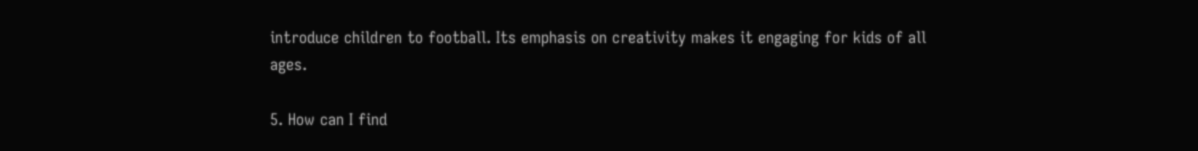introduce children to football. Its emphasis on creativity makes it engaging for kids of all ages.

5. How can I find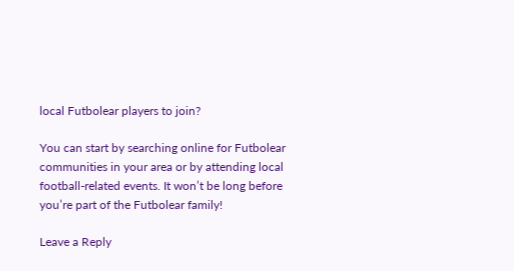local Futbolear players to join?

You can start by searching online for Futbolear communities in your area or by attending local football-related events. It won’t be long before you’re part of the Futbolear family!

Leave a Reply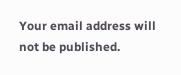Your email address will not be published.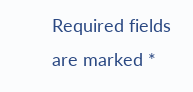Required fields are marked *